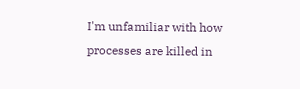I'm unfamiliar with how processes are killed in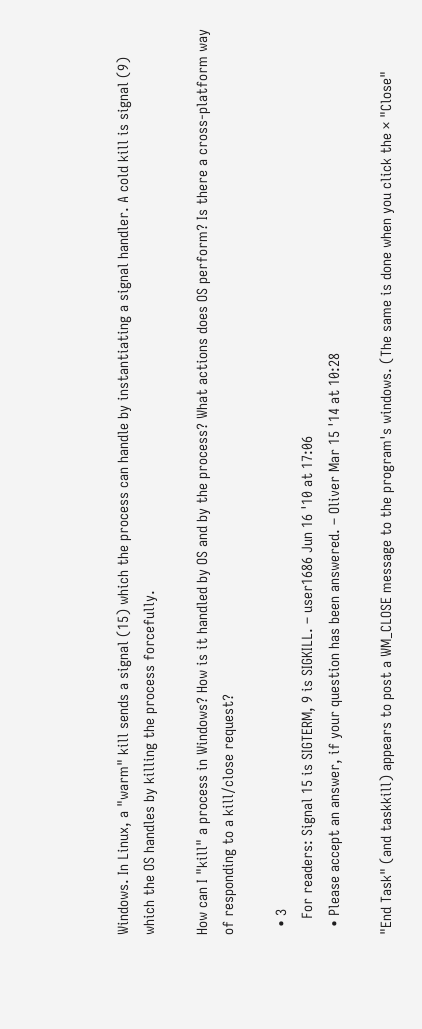Windows. In Linux, a "warm" kill sends a signal (15) which the process can handle by instantiating a signal handler. A cold kill is signal (9) which the OS handles by killing the process forcefully.

How can I "kill" a process in Windows? How is it handled by OS and by the process? What actions does OS perform? Is there a cross-platform way of responding to a kill/close request?

  • 3
    For readers: Signal 15 is SIGTERM, 9 is SIGKILL. – user1686 Jun 16 '10 at 17:06
  • Please accept an answer, if your question has been answered. – Oliver Mar 15 '14 at 10:28

"End Task" (and taskkill) appears to post a WM_CLOSE message to the program's windows. (The same is done when you click the × "Close"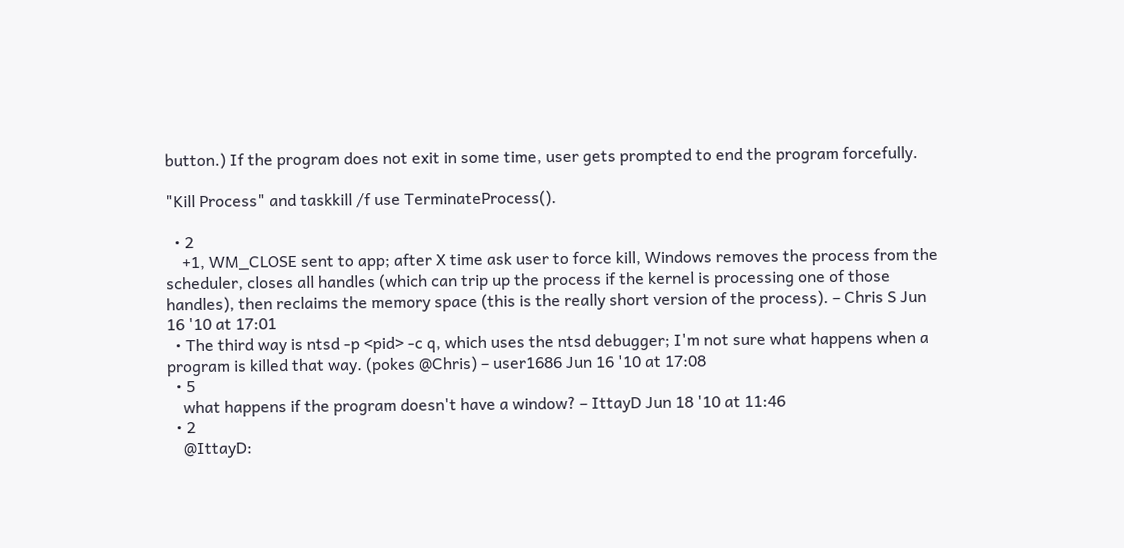button.) If the program does not exit in some time, user gets prompted to end the program forcefully.

"Kill Process" and taskkill /f use TerminateProcess().

  • 2
    +1, WM_CLOSE sent to app; after X time ask user to force kill, Windows removes the process from the scheduler, closes all handles (which can trip up the process if the kernel is processing one of those handles), then reclaims the memory space (this is the really short version of the process). – Chris S Jun 16 '10 at 17:01
  • The third way is ntsd -p <pid> -c q, which uses the ntsd debugger; I'm not sure what happens when a program is killed that way. (pokes @Chris) – user1686 Jun 16 '10 at 17:08
  • 5
    what happens if the program doesn't have a window? – IttayD Jun 18 '10 at 11:46
  • 2
    @IttayD: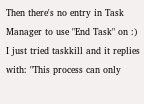Then there's no entry in Task Manager to use "End Task" on :) I just tried taskkill and it replies with: "This process can only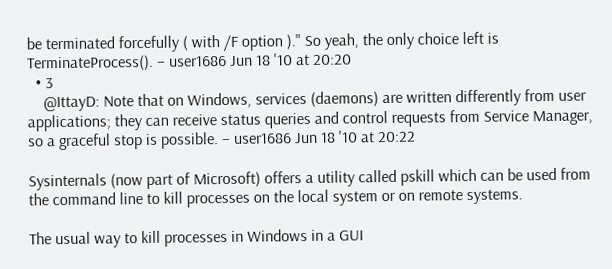be terminated forcefully ( with /F option )." So yeah, the only choice left is TerminateProcess(). – user1686 Jun 18 '10 at 20:20
  • 3
    @IttayD: Note that on Windows, services (daemons) are written differently from user applications; they can receive status queries and control requests from Service Manager, so a graceful stop is possible. – user1686 Jun 18 '10 at 20:22

Sysinternals (now part of Microsoft) offers a utility called pskill which can be used from the command line to kill processes on the local system or on remote systems.

The usual way to kill processes in Windows in a GUI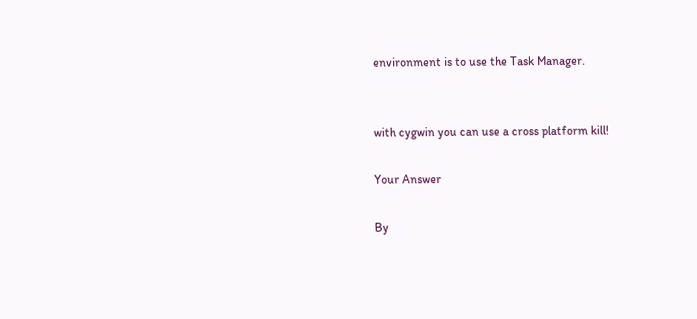environment is to use the Task Manager.


with cygwin you can use a cross platform kill!

Your Answer

By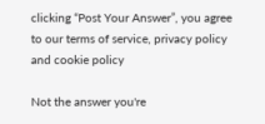clicking “Post Your Answer”, you agree to our terms of service, privacy policy and cookie policy

Not the answer you're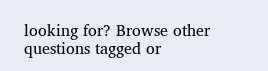looking for? Browse other questions tagged or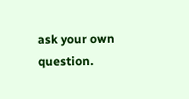ask your own question.